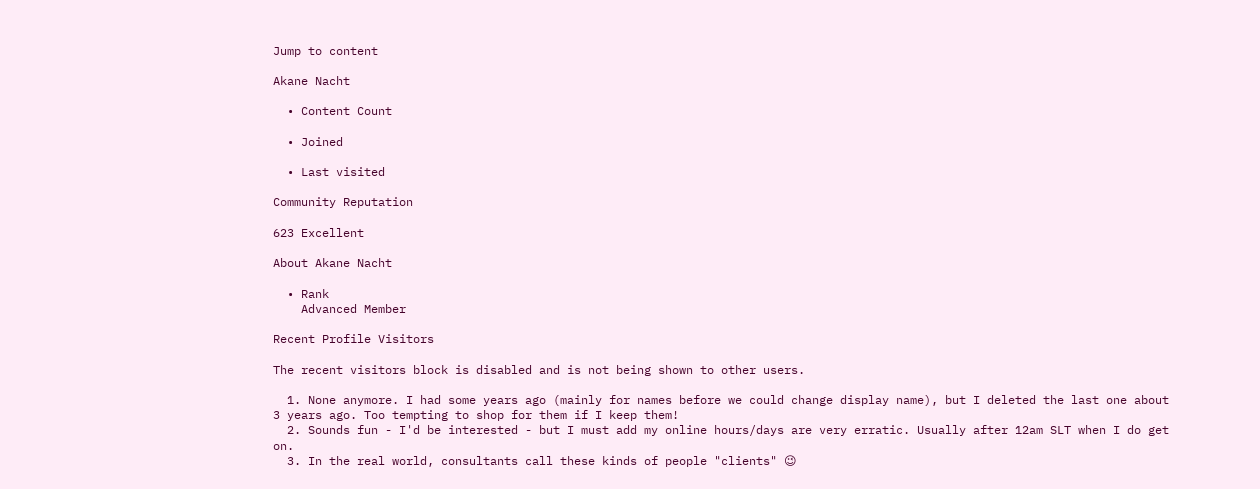Jump to content

Akane Nacht

  • Content Count

  • Joined

  • Last visited

Community Reputation

623 Excellent

About Akane Nacht

  • Rank
    Advanced Member

Recent Profile Visitors

The recent visitors block is disabled and is not being shown to other users.

  1. None anymore. I had some years ago (mainly for names before we could change display name), but I deleted the last one about 3 years ago. Too tempting to shop for them if I keep them!
  2. Sounds fun - I'd be interested - but I must add my online hours/days are very erratic. Usually after 12am SLT when I do get on.
  3. In the real world, consultants call these kinds of people "clients" 😉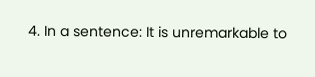4. In a sentence: It is unremarkable to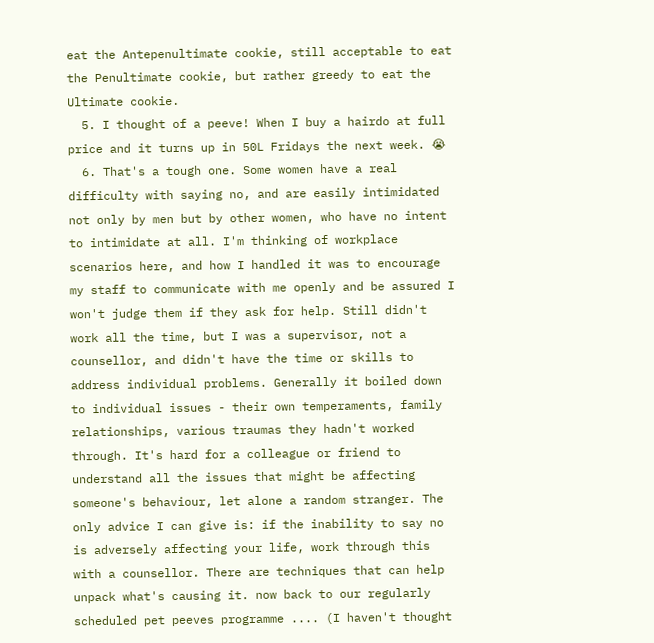eat the Antepenultimate cookie, still acceptable to eat the Penultimate cookie, but rather greedy to eat the Ultimate cookie.
  5. I thought of a peeve! When I buy a hairdo at full price and it turns up in 50L Fridays the next week. 😭
  6. That's a tough one. Some women have a real difficulty with saying no, and are easily intimidated not only by men but by other women, who have no intent to intimidate at all. I'm thinking of workplace scenarios here, and how I handled it was to encourage my staff to communicate with me openly and be assured I won't judge them if they ask for help. Still didn't work all the time, but I was a supervisor, not a counsellor, and didn't have the time or skills to address individual problems. Generally it boiled down to individual issues - their own temperaments, family relationships, various traumas they hadn't worked through. It's hard for a colleague or friend to understand all the issues that might be affecting someone's behaviour, let alone a random stranger. The only advice I can give is: if the inability to say no is adversely affecting your life, work through this with a counsellor. There are techniques that can help unpack what's causing it. now back to our regularly scheduled pet peeves programme .... (I haven't thought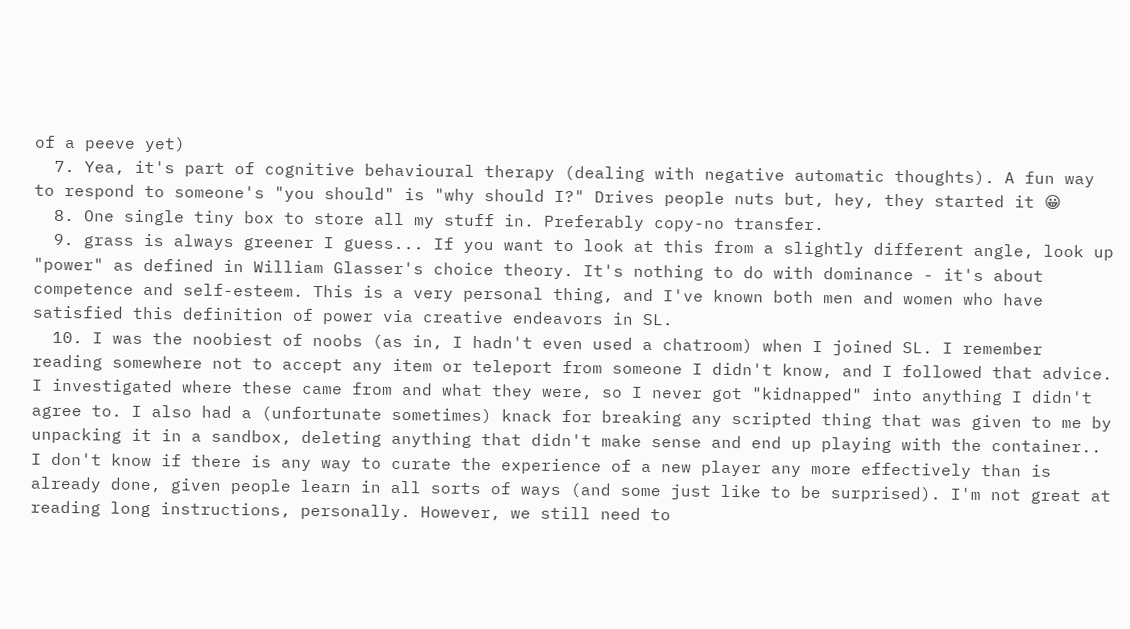of a peeve yet)
  7. Yea, it's part of cognitive behavioural therapy (dealing with negative automatic thoughts). A fun way to respond to someone's "you should" is "why should I?" Drives people nuts but, hey, they started it 😀
  8. One single tiny box to store all my stuff in. Preferably copy-no transfer.
  9. grass is always greener I guess... If you want to look at this from a slightly different angle, look up "power" as defined in William Glasser's choice theory. It's nothing to do with dominance - it's about competence and self-esteem. This is a very personal thing, and I've known both men and women who have satisfied this definition of power via creative endeavors in SL.
  10. I was the noobiest of noobs (as in, I hadn't even used a chatroom) when I joined SL. I remember reading somewhere not to accept any item or teleport from someone I didn't know, and I followed that advice. I investigated where these came from and what they were, so I never got "kidnapped" into anything I didn't agree to. I also had a (unfortunate sometimes) knack for breaking any scripted thing that was given to me by unpacking it in a sandbox, deleting anything that didn't make sense and end up playing with the container.. I don't know if there is any way to curate the experience of a new player any more effectively than is already done, given people learn in all sorts of ways (and some just like to be surprised). I'm not great at reading long instructions, personally. However, we still need to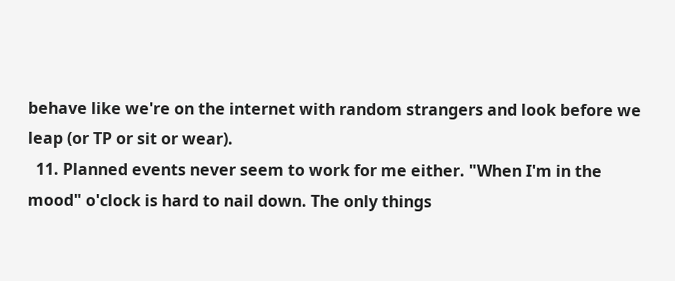behave like we're on the internet with random strangers and look before we leap (or TP or sit or wear).
  11. Planned events never seem to work for me either. "When I'm in the mood" o'clock is hard to nail down. The only things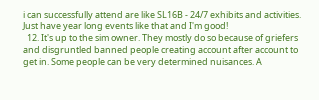i can successfully attend are like SL16B - 24/7 exhibits and activities. Just have year long events like that and I'm good!
  12. It's up to the sim owner. They mostly do so because of griefers and disgruntled banned people creating account after account to get in. Some people can be very determined nuisances. A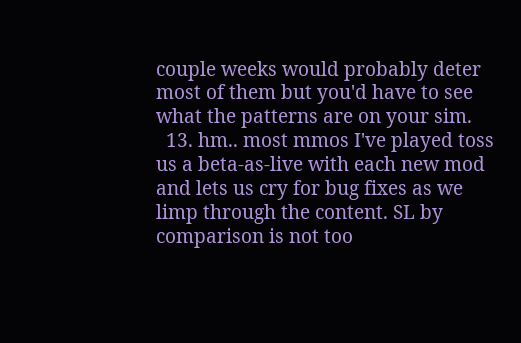couple weeks would probably deter most of them but you'd have to see what the patterns are on your sim.
  13. hm.. most mmos I've played toss us a beta-as-live with each new mod and lets us cry for bug fixes as we limp through the content. SL by comparison is not too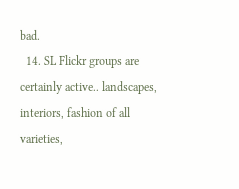bad.
  14. SL Flickr groups are certainly active.. landscapes, interiors, fashion of all varieties,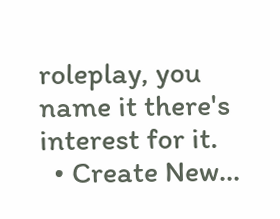roleplay, you name it there's interest for it.
  • Create New...